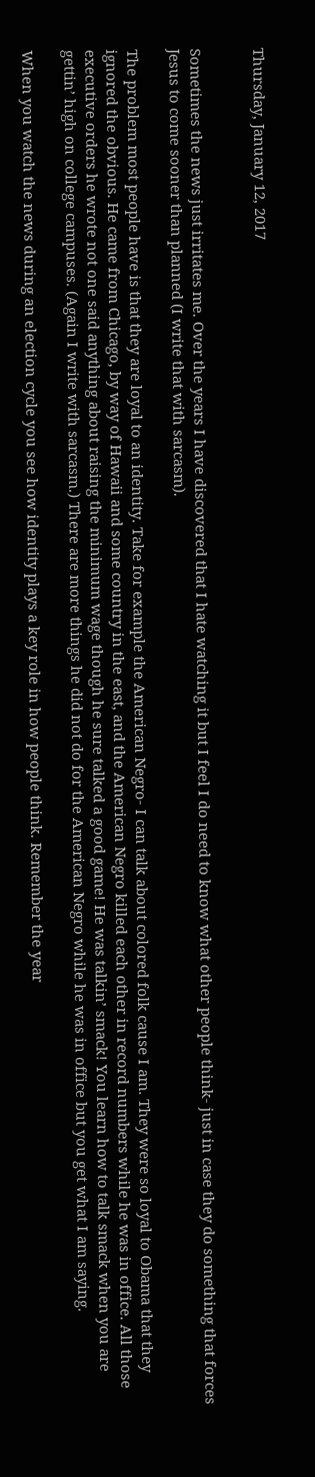Thursday, January 12, 2017


Sometimes the news just irritates me. Over the years I have discovered that I hate watching it but I feel I do need to know what other people think- just in case they do something that forces Jesus to come sooner than planned (I write that with sarcasm).

The problem most people have is that they are loyal to an identity. Take for example the American Negro- I can talk about colored folk cause I am. They were so loyal to Obama that they ignored the obvious. He came from Chicago, by way of Hawaii and some country in the east, and the American Negro killed each other in record numbers while he was in office. All those executive orders he wrote not one said anything about raising the minimum wage though he sure talked a good game! He was talkin’ smack! You learn how to talk smack when you are gettin’ high on college campuses. (Again I write with sarcasm.) There are more things he did not do for the American Negro while he was in office but you get what I am saying.

When you watch the news during an election cycle you see how identity plays a key role in how people think. Remember the year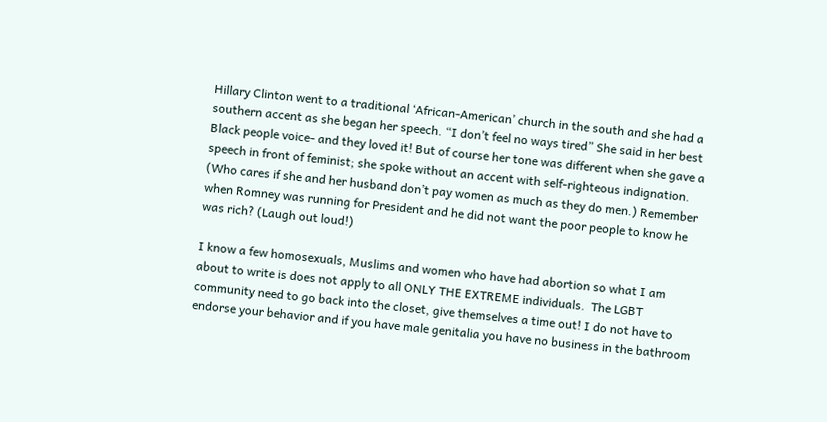Hillary Clinton went to a traditional ‘African-American’ church in the south and she had a southern accent as she began her speech. “I don’t feel no ways tired” She said in her best Black people voice- and they loved it! But of course her tone was different when she gave a speech in front of feminist; she spoke without an accent with self-righteous indignation. (Who cares if she and her husband don’t pay women as much as they do men.) Remember when Romney was running for President and he did not want the poor people to know he was rich? (Laugh out loud!)

I know a few homosexuals, Muslims and women who have had abortion so what I am about to write is does not apply to all ONLY THE EXTREME individuals.  The LGBT community need to go back into the closet, give themselves a time out! I do not have to endorse your behavior and if you have male genitalia you have no business in the bathroom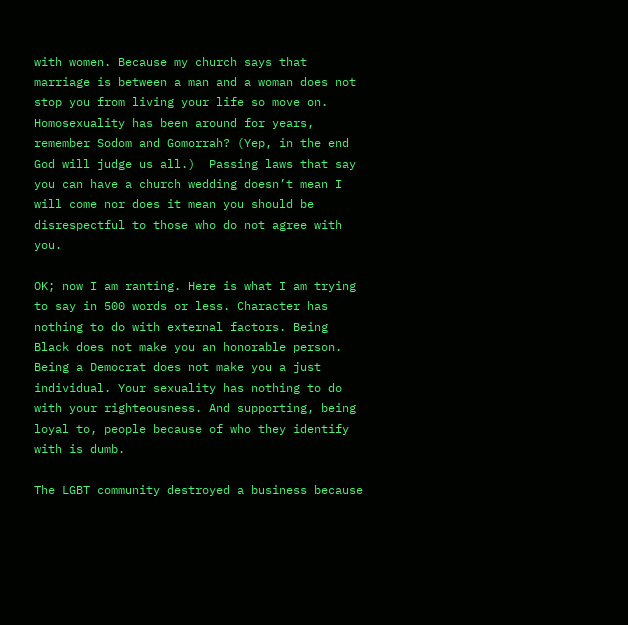with women. Because my church says that marriage is between a man and a woman does not stop you from living your life so move on. Homosexuality has been around for years, remember Sodom and Gomorrah? (Yep, in the end God will judge us all.)  Passing laws that say you can have a church wedding doesn’t mean I will come nor does it mean you should be disrespectful to those who do not agree with you.

OK; now I am ranting. Here is what I am trying to say in 500 words or less. Character has nothing to do with external factors. Being Black does not make you an honorable person. Being a Democrat does not make you a just individual. Your sexuality has nothing to do with your righteousness. And supporting, being loyal to, people because of who they identify with is dumb.

The LGBT community destroyed a business because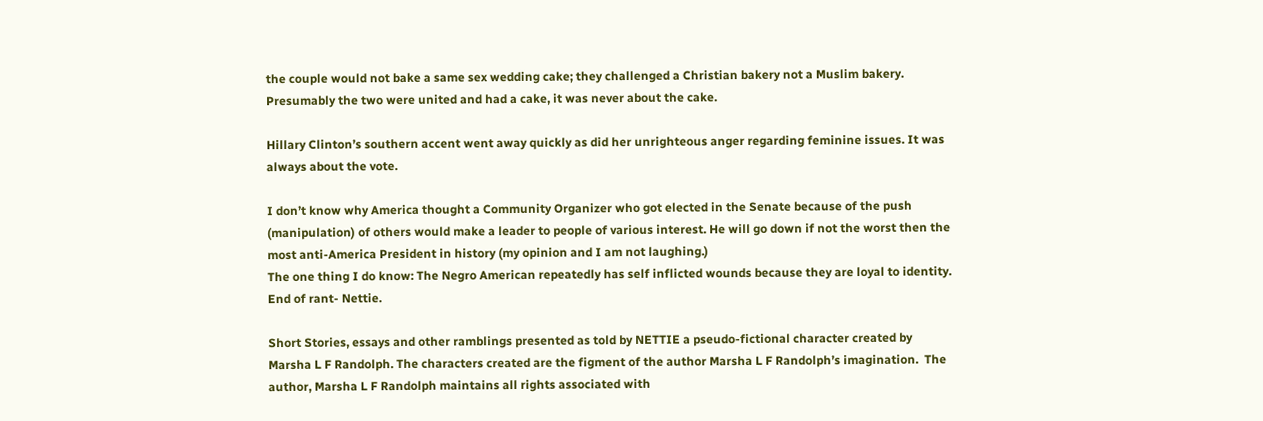the couple would not bake a same sex wedding cake; they challenged a Christian bakery not a Muslim bakery. Presumably the two were united and had a cake, it was never about the cake.

Hillary Clinton’s southern accent went away quickly as did her unrighteous anger regarding feminine issues. It was always about the vote.

I don’t know why America thought a Community Organizer who got elected in the Senate because of the push (manipulation) of others would make a leader to people of various interest. He will go down if not the worst then the most anti-America President in history (my opinion and I am not laughing.)
The one thing I do know: The Negro American repeatedly has self inflicted wounds because they are loyal to identity.  End of rant- Nettie.

Short Stories, essays and other ramblings presented as told by NETTIE a pseudo-fictional character created by Marsha L F Randolph. The characters created are the figment of the author Marsha L F Randolph’s imagination.  The author, Marsha L F Randolph maintains all rights associated with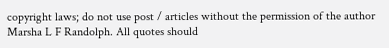copyright laws; do not use post / articles without the permission of the author Marsha L F Randolph. All quotes should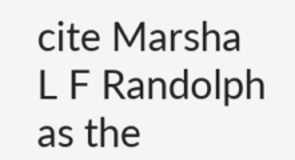cite Marsha L F Randolph as the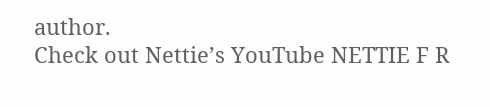author.
Check out Nettie’s YouTube NETTIE F R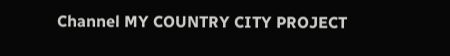Channel MY COUNTRY CITY PROJECT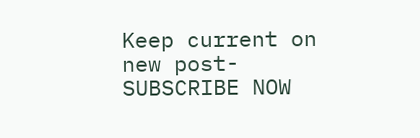Keep current on new post- SUBSCRIBE NOW